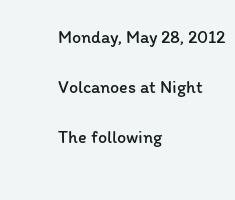Monday, May 28, 2012

Volcanoes at Night

The following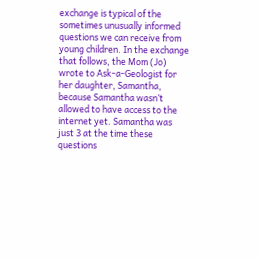exchange is typical of the sometimes unusually informed questions we can receive from young children. In the exchange that follows, the Mom (Jo) wrote to Ask-a-Geologist for her daughter, Samantha, because Samantha wasn’t allowed to have access to the internet yet. Samantha was just 3 at the time these questions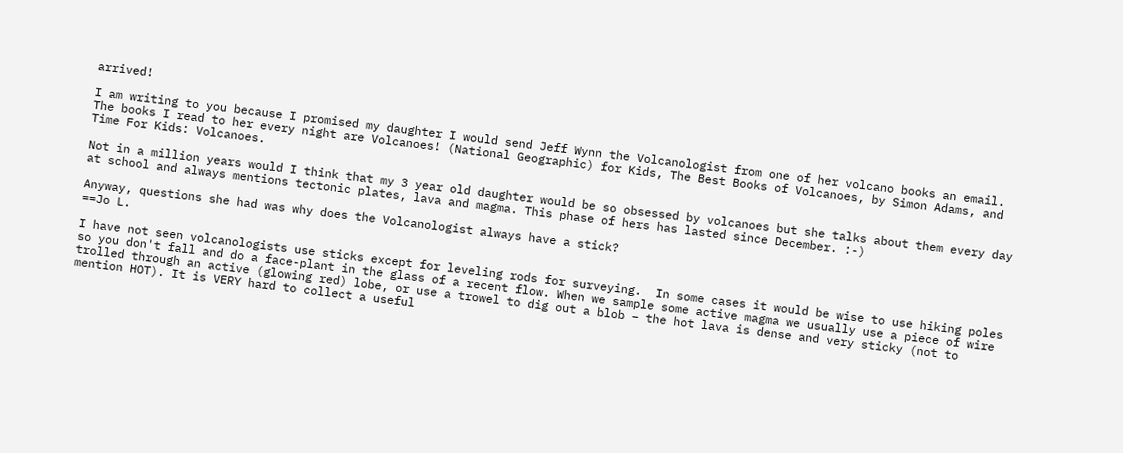arrived!

I am writing to you because I promised my daughter I would send Jeff Wynn the Volcanologist from one of her volcano books an email. The books I read to her every night are Volcanoes! (National Geographic) for Kids, The Best Books of Volcanoes, by Simon Adams, and Time For Kids: Volcanoes.

Not in a million years would I think that my 3 year old daughter would be so obsessed by volcanoes but she talks about them every day at school and always mentions tectonic plates, lava and magma. This phase of hers has lasted since December. :-)

Anyway, questions she had was why does the Volcanologist always have a stick?
==Jo L.

I have not seen volcanologists use sticks except for leveling rods for surveying.  In some cases it would be wise to use hiking poles so you don't fall and do a face-plant in the glass of a recent flow. When we sample some active magma we usually use a piece of wire trolled through an active (glowing red) lobe, or use a trowel to dig out a blob – the hot lava is dense and very sticky (not to mention HOT). It is VERY hard to collect a useful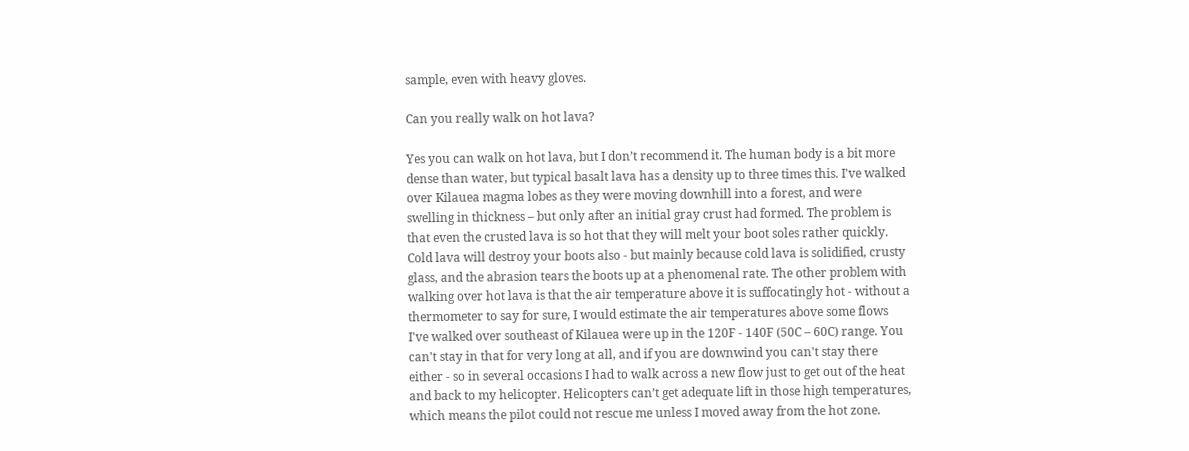sample, even with heavy gloves.

Can you really walk on hot lava?

Yes you can walk on hot lava, but I don’t recommend it. The human body is a bit more dense than water, but typical basalt lava has a density up to three times this. I've walked over Kilauea magma lobes as they were moving downhill into a forest, and were swelling in thickness – but only after an initial gray crust had formed. The problem is that even the crusted lava is so hot that they will melt your boot soles rather quickly. Cold lava will destroy your boots also - but mainly because cold lava is solidified, crusty glass, and the abrasion tears the boots up at a phenomenal rate. The other problem with walking over hot lava is that the air temperature above it is suffocatingly hot - without a thermometer to say for sure, I would estimate the air temperatures above some flows I've walked over southeast of Kilauea were up in the 120F - 140F (50C – 60C) range. You can't stay in that for very long at all, and if you are downwind you can't stay there either - so in several occasions I had to walk across a new flow just to get out of the heat and back to my helicopter. Helicopters can’t get adequate lift in those high temperatures, which means the pilot could not rescue me unless I moved away from the hot zone.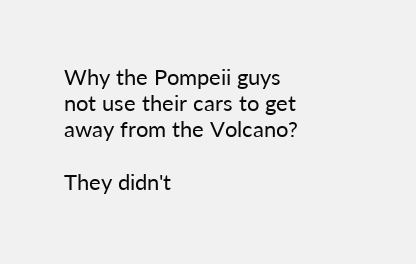Why the Pompeii guys not use their cars to get away from the Volcano?

They didn't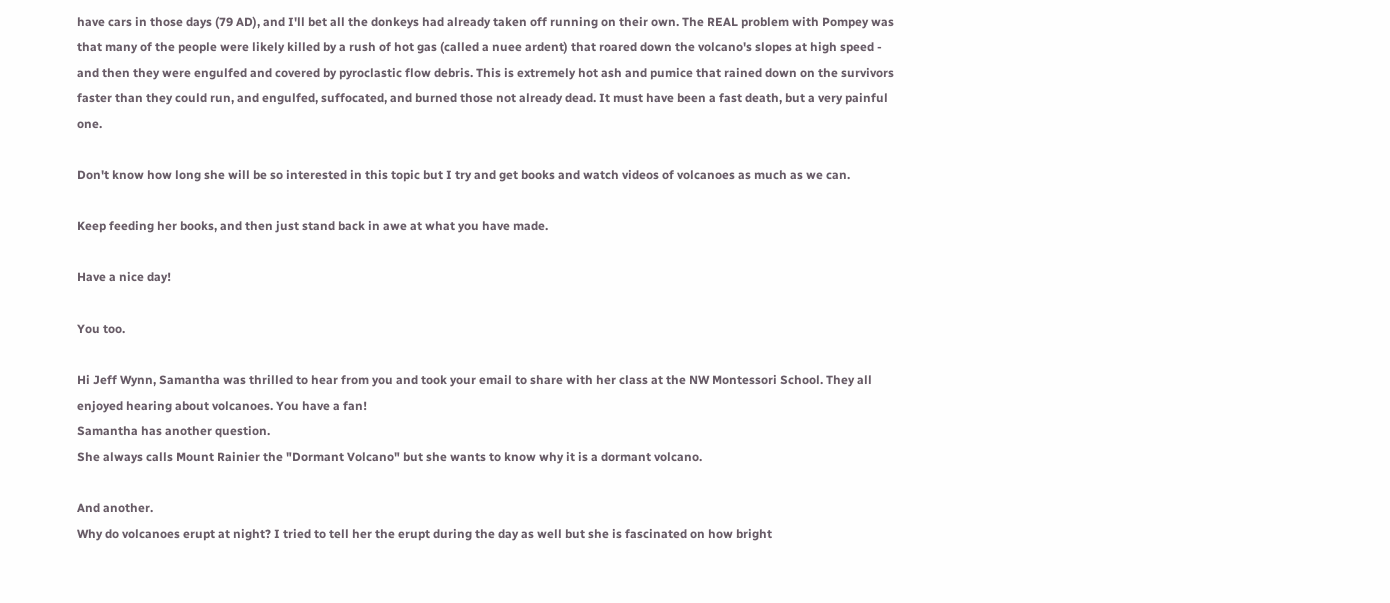have cars in those days (79 AD), and I'll bet all the donkeys had already taken off running on their own. The REAL problem with Pompey was that many of the people were likely killed by a rush of hot gas (called a nuee ardent) that roared down the volcano's slopes at high speed - and then they were engulfed and covered by pyroclastic flow debris. This is extremely hot ash and pumice that rained down on the survivors faster than they could run, and engulfed, suffocated, and burned those not already dead. It must have been a fast death, but a very painful one.

Don't know how long she will be so interested in this topic but I try and get books and watch videos of volcanoes as much as we can.

Keep feeding her books, and then just stand back in awe at what you have made.

Have a nice day!

You too.

Hi Jeff Wynn, Samantha was thrilled to hear from you and took your email to share with her class at the NW Montessori School. They all enjoyed hearing about volcanoes. You have a fan!
Samantha has another question.
She always calls Mount Rainier the "Dormant Volcano" but she wants to know why it is a dormant volcano.

And another.
Why do volcanoes erupt at night? I tried to tell her the erupt during the day as well but she is fascinated on how bright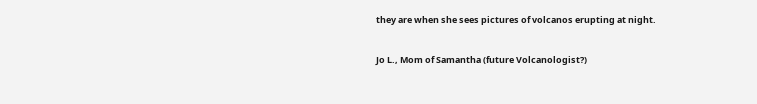they are when she sees pictures of volcanos erupting at night.

Jo L., Mom of Samantha (future Volcanologist?)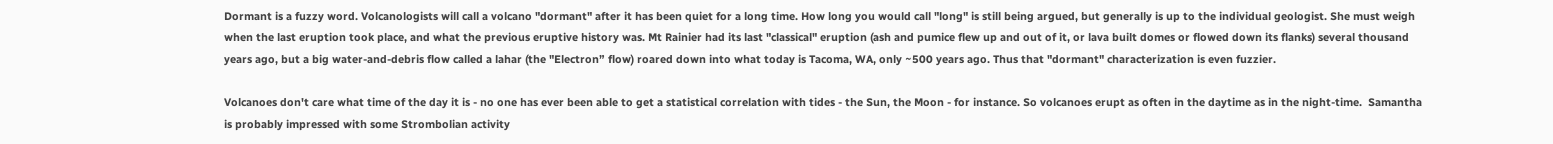Dormant is a fuzzy word. Volcanologists will call a volcano "dormant" after it has been quiet for a long time. How long you would call "long" is still being argued, but generally is up to the individual geologist. She must weigh when the last eruption took place, and what the previous eruptive history was. Mt Rainier had its last "classical" eruption (ash and pumice flew up and out of it, or lava built domes or flowed down its flanks) several thousand years ago, but a big water-and-debris flow called a lahar (the "Electron” flow) roared down into what today is Tacoma, WA, only ~500 years ago. Thus that "dormant" characterization is even fuzzier.

Volcanoes don't care what time of the day it is - no one has ever been able to get a statistical correlation with tides - the Sun, the Moon - for instance. So volcanoes erupt as often in the daytime as in the night-time.  Samantha is probably impressed with some Strombolian activity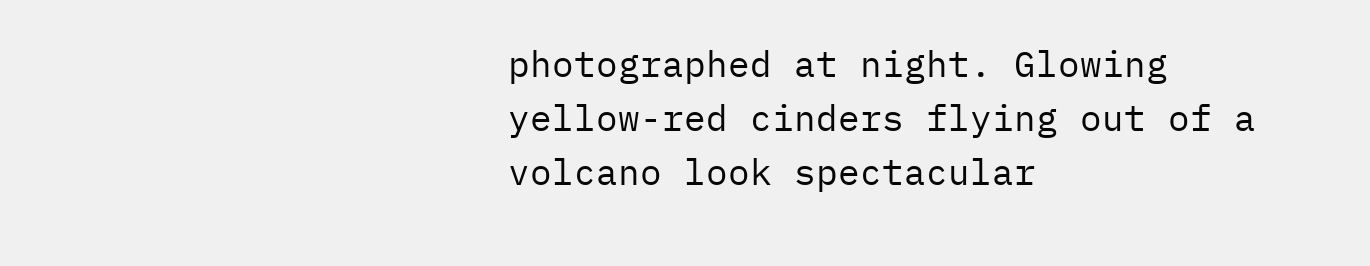photographed at night. Glowing yellow-red cinders flying out of a volcano look spectacular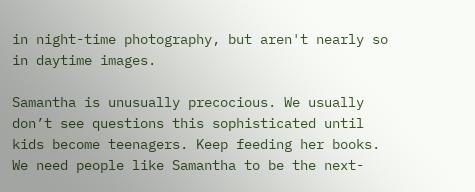in night-time photography, but aren't nearly so in daytime images.

Samantha is unusually precocious. We usually don’t see questions this sophisticated until kids become teenagers. Keep feeding her books. We need people like Samantha to be the next-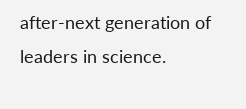after-next generation of leaders in science.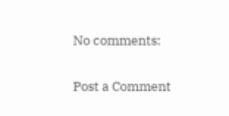No comments:

Post a Comment